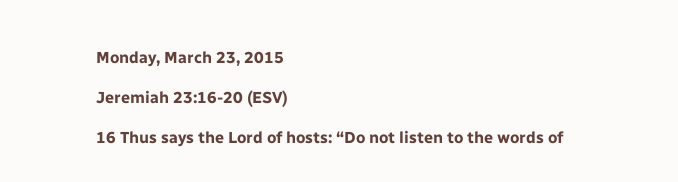Monday, March 23, 2015

Jeremiah 23:16-20 (ESV)

16 Thus says the Lord of hosts: “Do not listen to the words of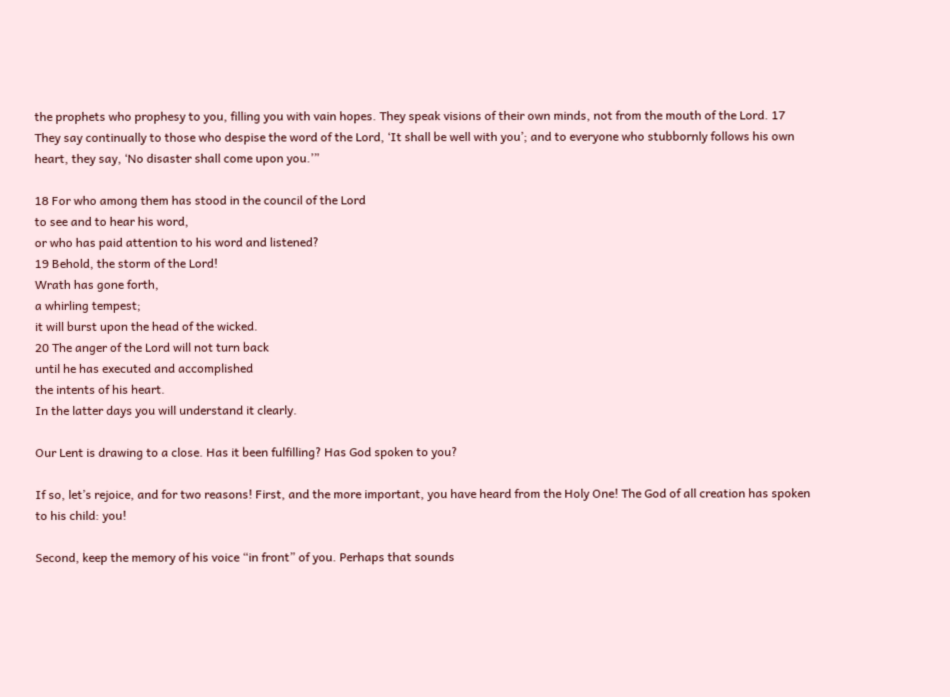the prophets who prophesy to you, filling you with vain hopes. They speak visions of their own minds, not from the mouth of the Lord. 17 They say continually to those who despise the word of the Lord, ‘It shall be well with you’; and to everyone who stubbornly follows his own heart, they say, ‘No disaster shall come upon you.’”

18 For who among them has stood in the council of the Lord
to see and to hear his word,
or who has paid attention to his word and listened?
19 Behold, the storm of the Lord!
Wrath has gone forth,
a whirling tempest;
it will burst upon the head of the wicked.
20 The anger of the Lord will not turn back
until he has executed and accomplished
the intents of his heart.
In the latter days you will understand it clearly.

Our Lent is drawing to a close. Has it been fulfilling? Has God spoken to you?

If so, let’s rejoice, and for two reasons! First, and the more important, you have heard from the Holy One! The God of all creation has spoken to his child: you!

Second, keep the memory of his voice “in front” of you. Perhaps that sounds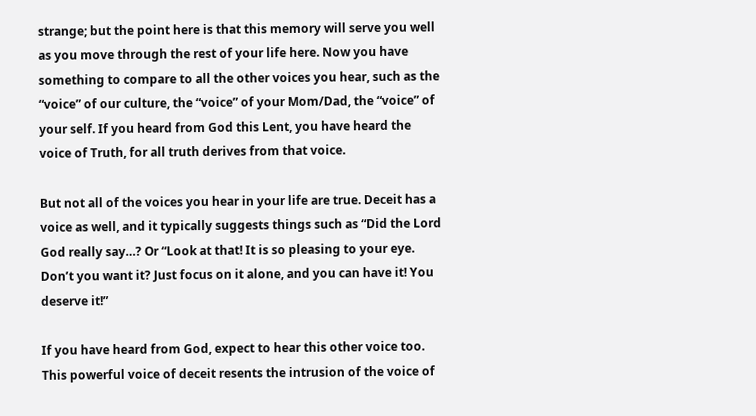strange; but the point here is that this memory will serve you well as you move through the rest of your life here. Now you have something to compare to all the other voices you hear, such as the “voice” of our culture, the “voice” of your Mom/Dad, the “voice” of your self. If you heard from God this Lent, you have heard the voice of Truth, for all truth derives from that voice.

But not all of the voices you hear in your life are true. Deceit has a voice as well, and it typically suggests things such as “Did the Lord God really say…? Or “Look at that! It is so pleasing to your eye. Don’t you want it? Just focus on it alone, and you can have it! You deserve it!”

If you have heard from God, expect to hear this other voice too. This powerful voice of deceit resents the intrusion of the voice of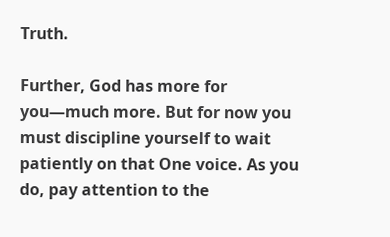Truth.

Further, God has more for you—much more. But for now you must discipline yourself to wait patiently on that One voice. As you do, pay attention to the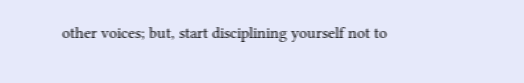other voices; but, start disciplining yourself not to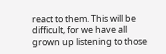react to them. This will be difficult, for we have all grown up listening to those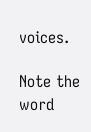voices.

Note the word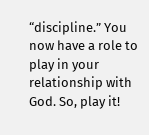“discipline.” You now have a role to play in your relationship with God. So, play it!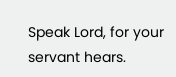Speak Lord, for your servant hears.